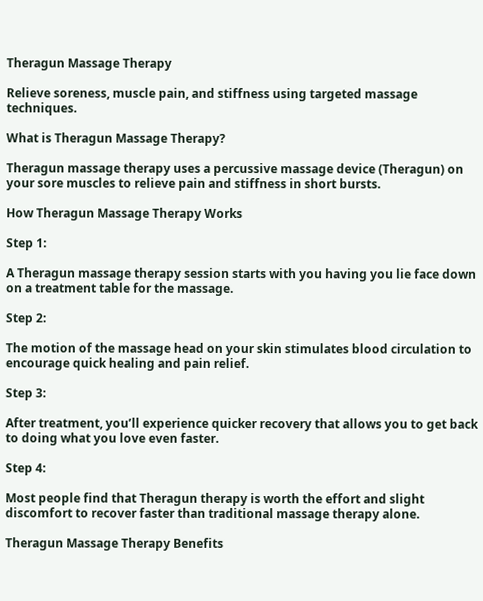Theragun Massage Therapy

Relieve soreness, muscle pain, and stiffness using targeted massage techniques.

What is Theragun Massage Therapy?

Theragun massage therapy uses a percussive massage device (Theragun) on your sore muscles to relieve pain and stiffness in short bursts.

How Theragun Massage Therapy Works

Step 1:

A Theragun massage therapy session starts with you having you lie face down on a treatment table for the massage.

Step 2:

The motion of the massage head on your skin stimulates blood circulation to encourage quick healing and pain relief.

Step 3:

After treatment, you’ll experience quicker recovery that allows you to get back to doing what you love even faster.

Step 4:

Most people find that Theragun therapy is worth the effort and slight discomfort to recover faster than traditional massage therapy alone.

Theragun Massage Therapy Benefits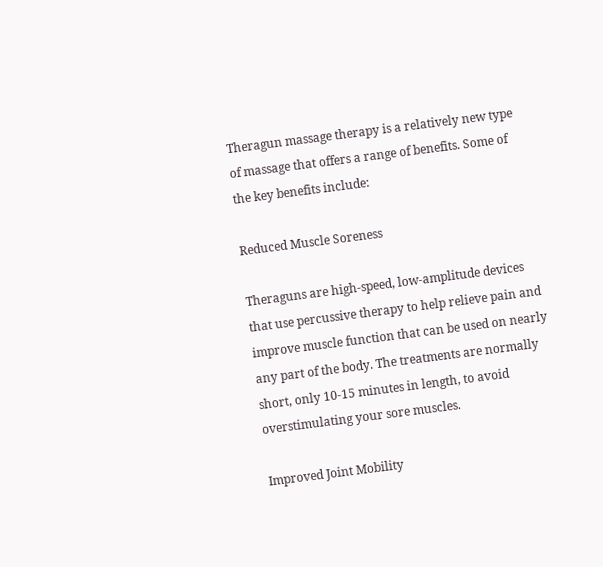Theragun massage therapy is a relatively new type of massage that offers a range of benefits. Some of the key benefits include:

Reduced Muscle Soreness

Theraguns are high-speed, low-amplitude devices that use percussive therapy to help relieve pain and improve muscle function that can be used on nearly any part of the body. The treatments are normally short, only 10-15 minutes in length, to avoid overstimulating your sore muscles.

Improved Joint Mobility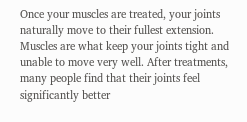Once your muscles are treated, your joints naturally move to their fullest extension. Muscles are what keep your joints tight and unable to move very well. After treatments, many people find that their joints feel significantly better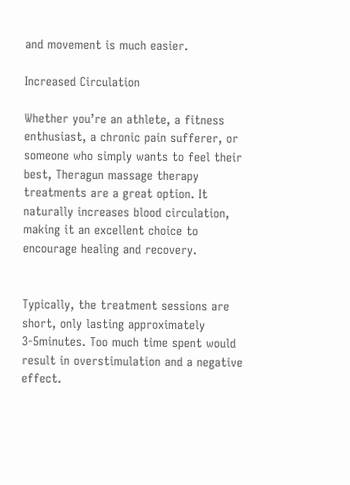and movement is much easier.

Increased Circulation

Whether you’re an athlete, a fitness enthusiast, a chronic pain sufferer, or someone who simply wants to feel their best, Theragun massage therapy treatments are a great option. It naturally increases blood circulation, making it an excellent choice to encourage healing and recovery.


Typically, the treatment sessions are short, only lasting approximately 3-5minutes. Too much time spent would result in overstimulation and a negative effect.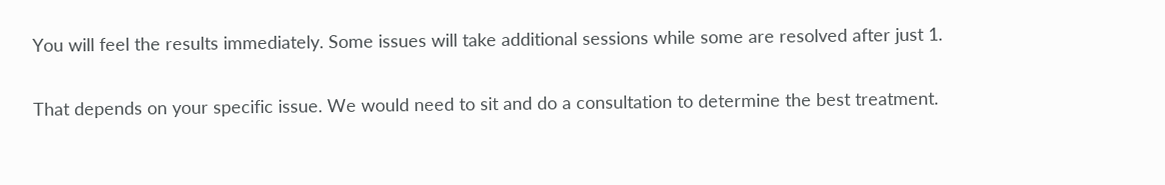You will feel the results immediately. Some issues will take additional sessions while some are resolved after just 1.

That depends on your specific issue. We would need to sit and do a consultation to determine the best treatment.